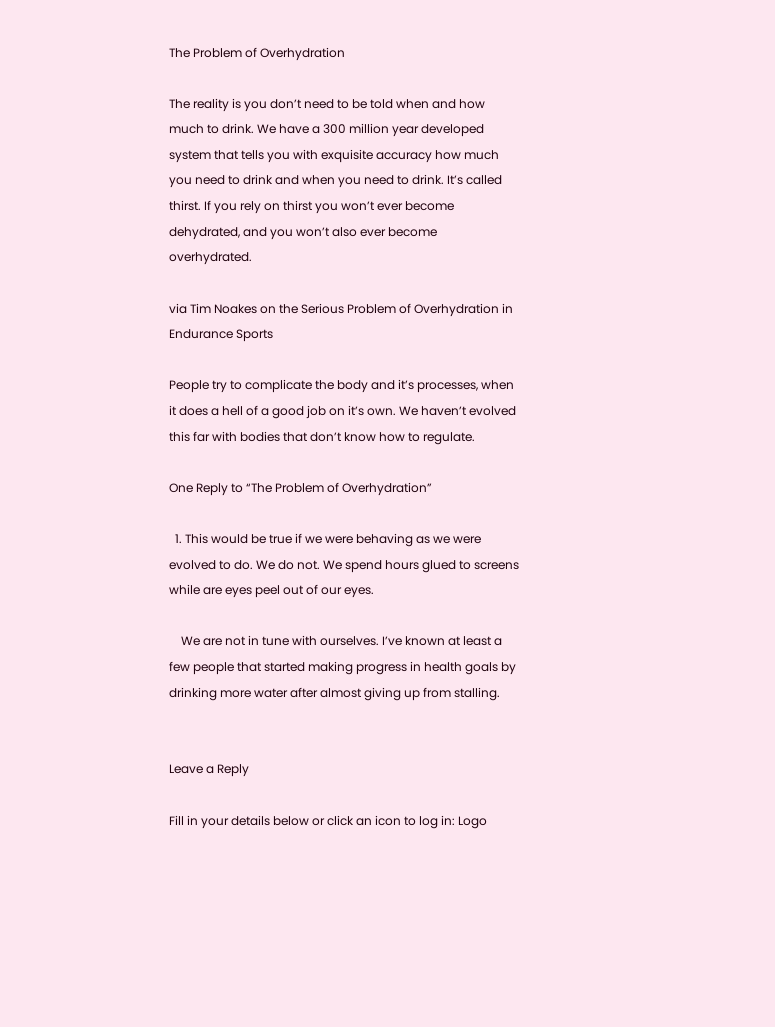The Problem of Overhydration

The reality is you don’t need to be told when and how much to drink. We have a 300 million year developed system that tells you with exquisite accuracy how much you need to drink and when you need to drink. It’s called thirst. If you rely on thirst you won’t ever become dehydrated, and you won’t also ever become overhydrated.

via Tim Noakes on the Serious Problem of Overhydration in Endurance Sports

People try to complicate the body and it’s processes, when it does a hell of a good job on it’s own. We haven’t evolved this far with bodies that don’t know how to regulate.

One Reply to “The Problem of Overhydration”

  1. This would be true if we were behaving as we were evolved to do. We do not. We spend hours glued to screens while are eyes peel out of our eyes.

    We are not in tune with ourselves. I’ve known at least a few people that started making progress in health goals by drinking more water after almost giving up from stalling.


Leave a Reply

Fill in your details below or click an icon to log in: Logo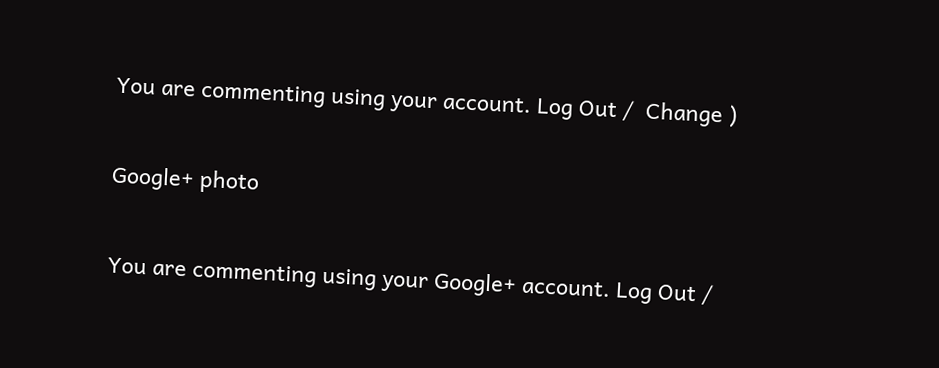You are commenting using your account. Log Out /  Change )

Google+ photo

You are commenting using your Google+ account. Log Out /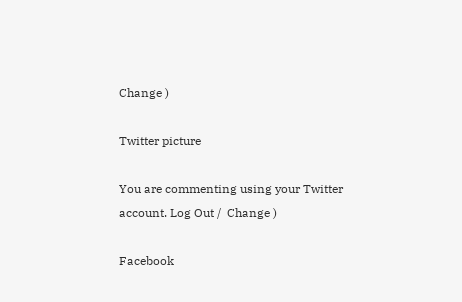Change )

Twitter picture

You are commenting using your Twitter account. Log Out /  Change )

Facebook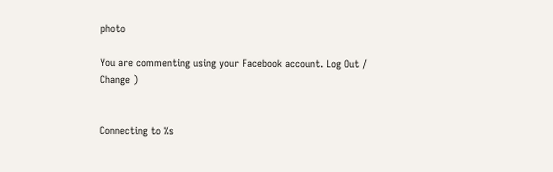photo

You are commenting using your Facebook account. Log Out /  Change )


Connecting to %s